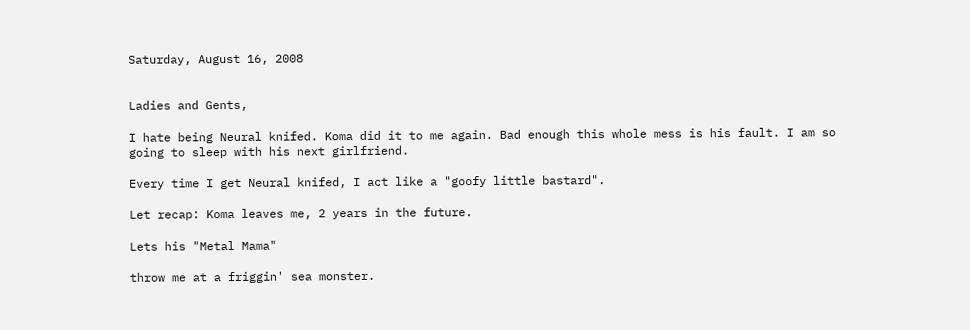Saturday, August 16, 2008


Ladies and Gents,

I hate being Neural knifed. Koma did it to me again. Bad enough this whole mess is his fault. I am so going to sleep with his next girlfriend.

Every time I get Neural knifed, I act like a "goofy little bastard".

Let recap: Koma leaves me, 2 years in the future.

Lets his "Metal Mama"

throw me at a friggin' sea monster.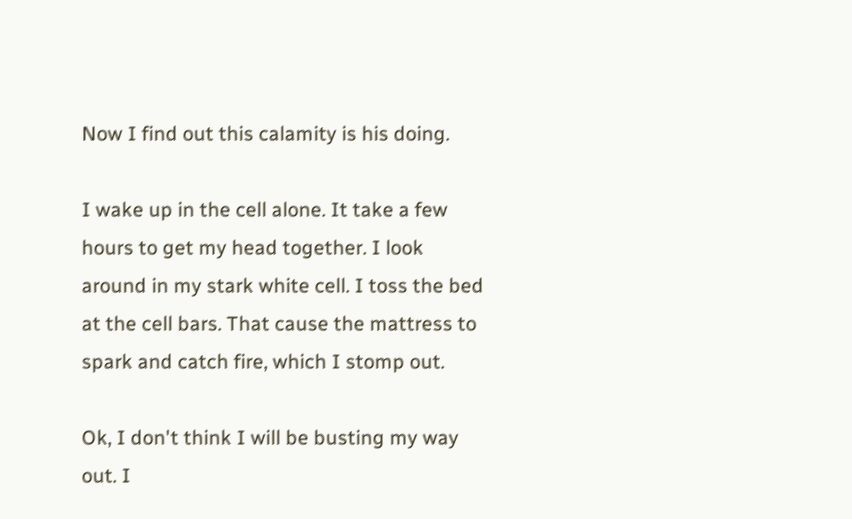Now I find out this calamity is his doing.

I wake up in the cell alone. It take a few hours to get my head together. I look around in my stark white cell. I toss the bed at the cell bars. That cause the mattress to spark and catch fire, which I stomp out.

Ok, I don't think I will be busting my way out. I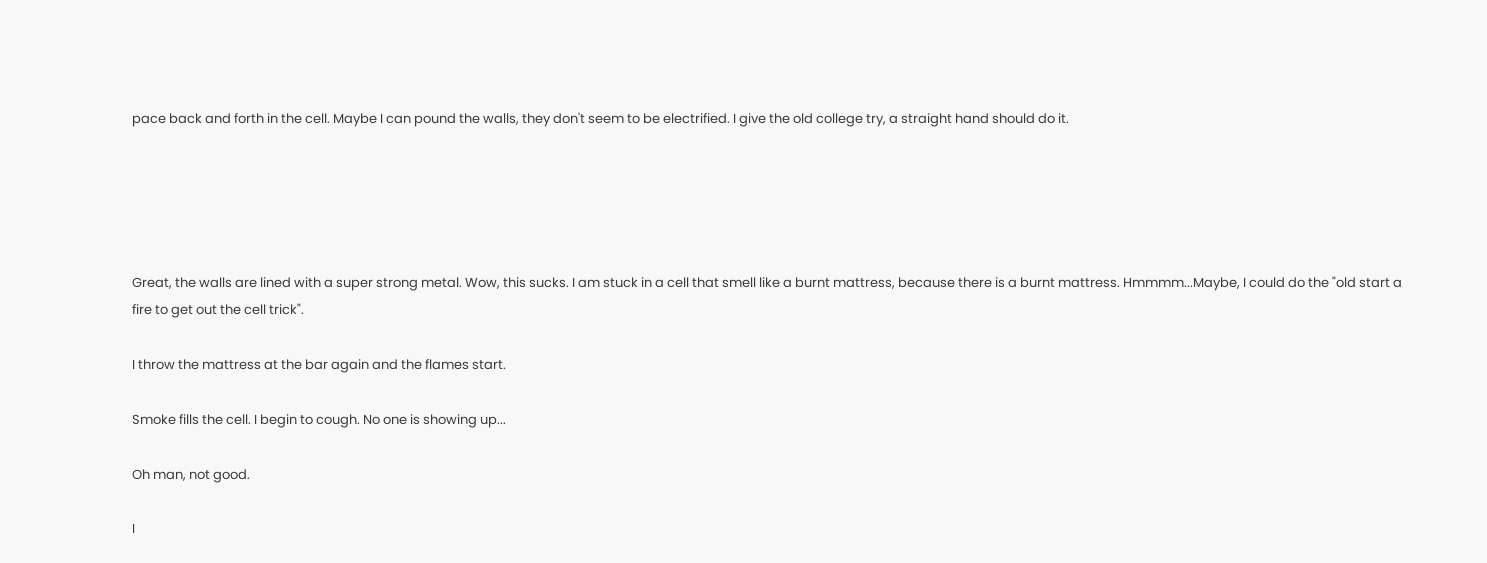pace back and forth in the cell. Maybe I can pound the walls, they don't seem to be electrified. I give the old college try, a straight hand should do it.





Great, the walls are lined with a super strong metal. Wow, this sucks. I am stuck in a cell that smell like a burnt mattress, because there is a burnt mattress. Hmmmm...Maybe, I could do the "old start a fire to get out the cell trick".

I throw the mattress at the bar again and the flames start.

Smoke fills the cell. I begin to cough. No one is showing up...

Oh man, not good.

I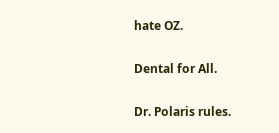hate OZ.

Dental for All.

Dr. Polaris rules.